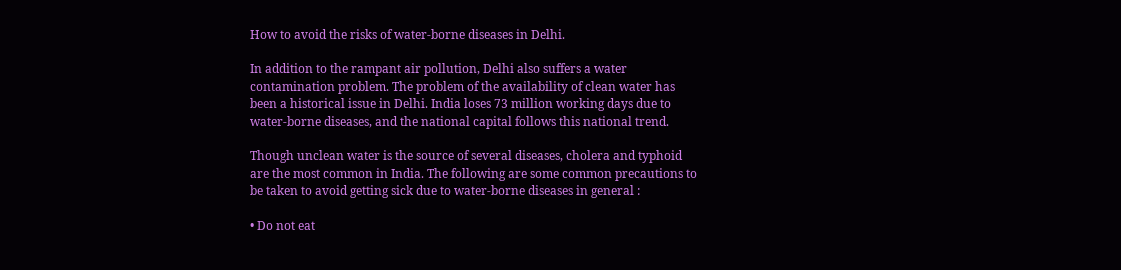How to avoid the risks of water-borne diseases in Delhi.

In addition to the rampant air pollution, Delhi also suffers a water contamination problem. The problem of the availability of clean water has been a historical issue in Delhi. India loses 73 million working days due to water-borne diseases, and the national capital follows this national trend.

Though unclean water is the source of several diseases, cholera and typhoid are the most common in India. The following are some common precautions to be taken to avoid getting sick due to water-borne diseases in general :

• Do not eat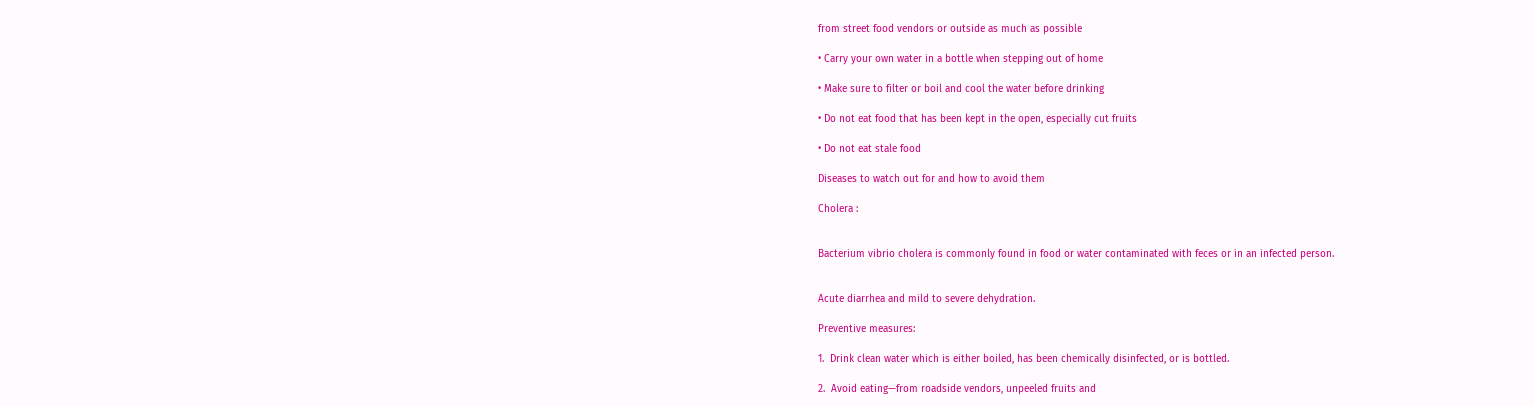from street food vendors or outside as much as possible

• Carry your own water in a bottle when stepping out of home

• Make sure to filter or boil and cool the water before drinking

• Do not eat food that has been kept in the open, especially cut fruits

• Do not eat stale food

Diseases to watch out for and how to avoid them

Cholera :


Bacterium vibrio cholera is commonly found in food or water contaminated with feces or in an infected person.


Acute diarrhea and mild to severe dehydration.

Preventive measures:

1.  Drink clean water which is either boiled, has been chemically disinfected, or is bottled.

2.  Avoid eating—from roadside vendors, unpeeled fruits and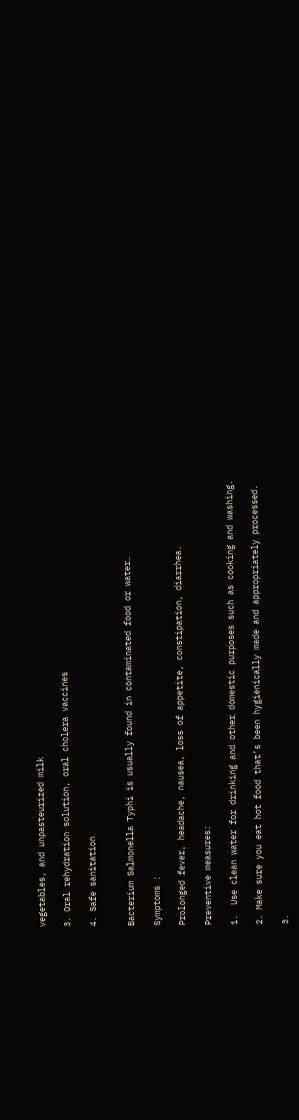vegetables, and unpasteurized milk

3. Oral rehydration solution, oral cholera vaccines

4. Safe sanitation


Bacterium Salmonella Typhi is usually found in contaminated food or water.

Symptoms :

Prolonged fever, headache, nausea, loss of appetite, constipation, diarrhea.

Preventive measures:

1.  Use clean water for drinking and other domestic purposes such as cooking and washing.

2. Make sure you eat hot food that’s been hygienically made and appropriately processed.

3.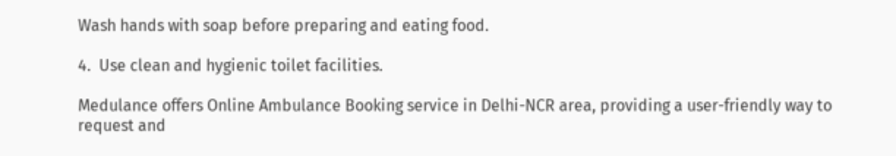Wash hands with soap before preparing and eating food.

4.  Use clean and hygienic toilet facilities.

Medulance offers Online Ambulance Booking service in Delhi-NCR area, providing a user-friendly way to request and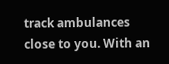track ambulances close to you. With an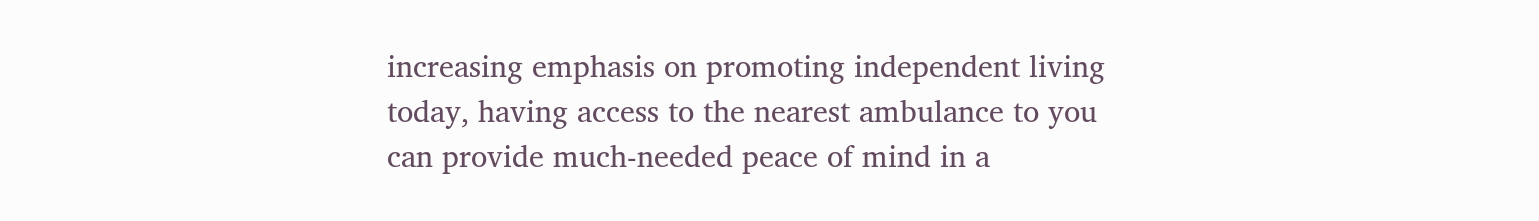increasing emphasis on promoting independent living today, having access to the nearest ambulance to you can provide much-needed peace of mind in a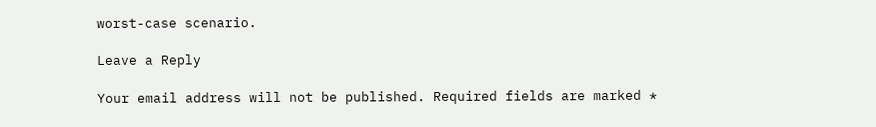worst-case scenario.

Leave a Reply

Your email address will not be published. Required fields are marked *